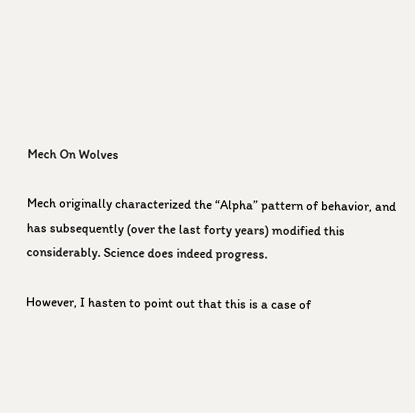Mech On Wolves

Mech originally characterized the “Alpha” pattern of behavior, and has subsequently (over the last forty years) modified this considerably. Science does indeed progress.

However, I hasten to point out that this is a case of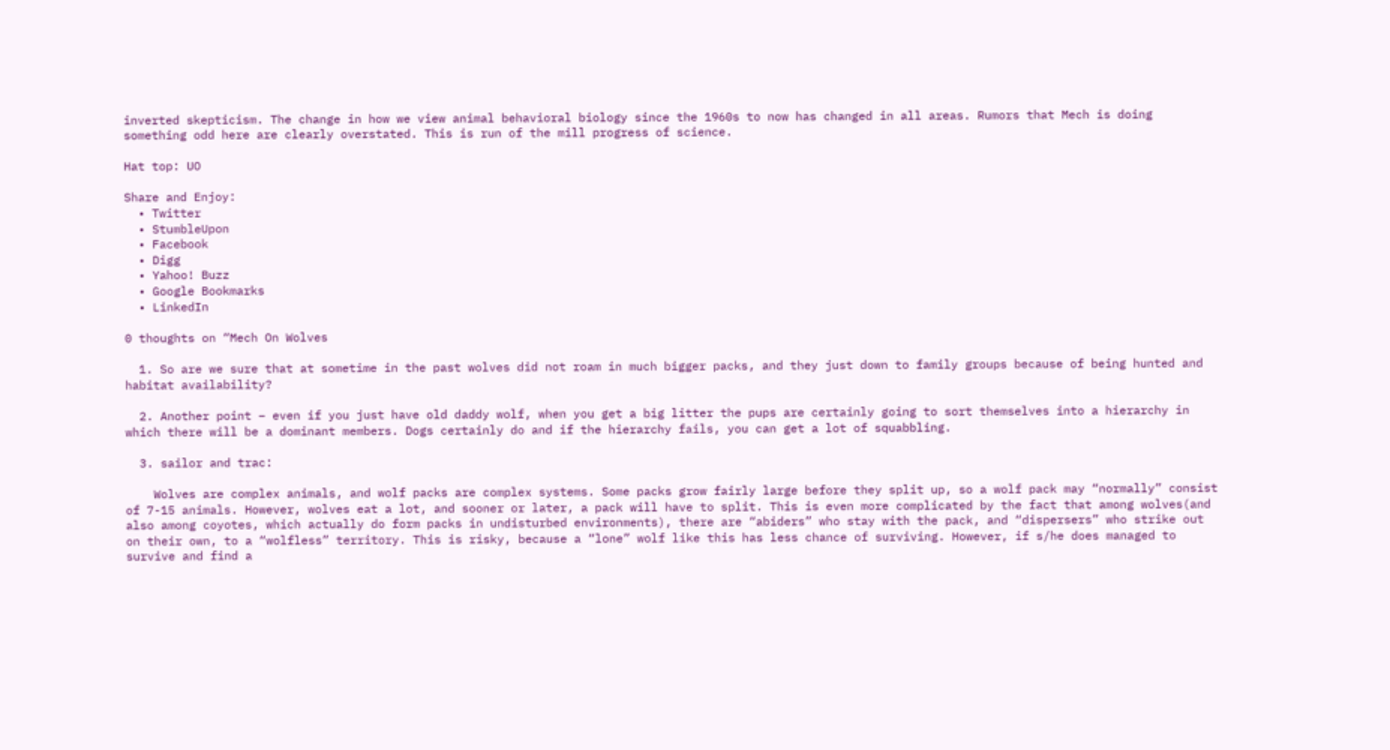inverted skepticism. The change in how we view animal behavioral biology since the 1960s to now has changed in all areas. Rumors that Mech is doing something odd here are clearly overstated. This is run of the mill progress of science.

Hat top: UO

Share and Enjoy:
  • Twitter
  • StumbleUpon
  • Facebook
  • Digg
  • Yahoo! Buzz
  • Google Bookmarks
  • LinkedIn

0 thoughts on “Mech On Wolves

  1. So are we sure that at sometime in the past wolves did not roam in much bigger packs, and they just down to family groups because of being hunted and habitat availability?

  2. Another point – even if you just have old daddy wolf, when you get a big litter the pups are certainly going to sort themselves into a hierarchy in which there will be a dominant members. Dogs certainly do and if the hierarchy fails, you can get a lot of squabbling.

  3. sailor and trac:

    Wolves are complex animals, and wolf packs are complex systems. Some packs grow fairly large before they split up, so a wolf pack may “normally” consist of 7-15 animals. However, wolves eat a lot, and sooner or later, a pack will have to split. This is even more complicated by the fact that among wolves(and also among coyotes, which actually do form packs in undisturbed environments), there are “abiders” who stay with the pack, and “dispersers” who strike out on their own, to a “wolfless” territory. This is risky, because a “lone” wolf like this has less chance of surviving. However, if s/he does managed to survive and find a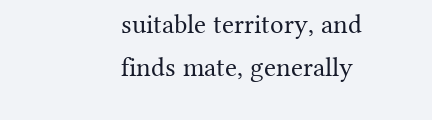suitable territory, and finds mate, generally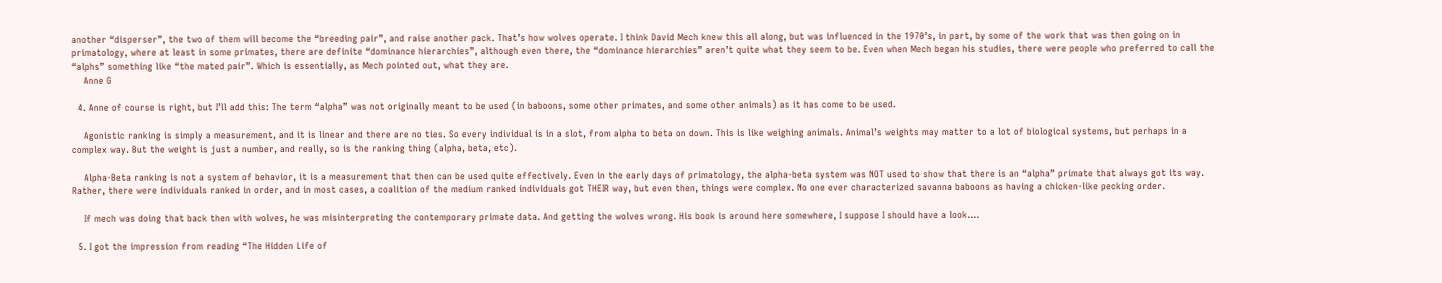another “disperser”, the two of them will become the “breeding pair”, and raise another pack. That’s how wolves operate. I think David Mech knew this all along, but was influenced in the 1970’s, in part, by some of the work that was then going on in primatology, where at least in some primates, there are definite “dominance hierarchies”, although even there, the “dominance hierarchies” aren’t quite what they seem to be. Even when Mech began his studies, there were people who preferred to call the “alphs” something like “the mated pair”. Which is essentially, as Mech pointed out, what they are.
    Anne G

  4. Anne of course is right, but I’ll add this: The term “alpha” was not originally meant to be used (in baboons, some other primates, and some other animals) as it has come to be used.

    Agonistic ranking is simply a measurement, and it is linear and there are no ties. So every individual is in a slot, from alpha to beta on down. This is like weighing animals. Animal’s weights may matter to a lot of biological systems, but perhaps in a complex way. But the weight is just a number, and really, so is the ranking thing (alpha, beta, etc).

    Alpha-Beta ranking is not a system of behavior, it is a measurement that then can be used quite effectively. Even in the early days of primatology, the alpha-beta system was NOT used to show that there is an “alpha” primate that always got its way. Rather, there were individuals ranked in order, and in most cases, a coalition of the medium ranked individuals got THEIR way, but even then, things were complex. No one ever characterized savanna baboons as having a chicken-like pecking order.

    If mech was doing that back then with wolves, he was misinterpreting the contemporary primate data. And getting the wolves wrong. His book is around here somewhere, I suppose I should have a look….

  5. I got the impression from reading “The Hidden Life of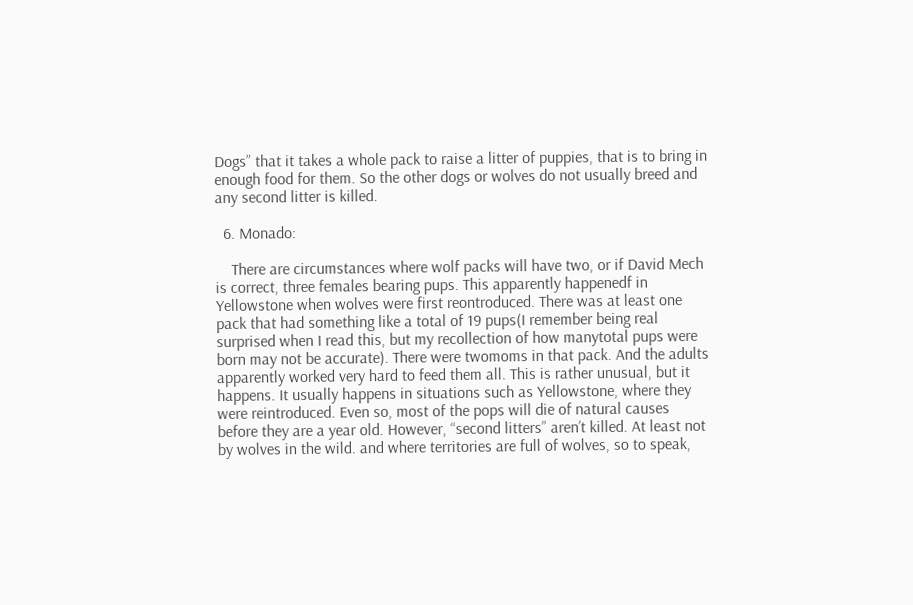Dogs” that it takes a whole pack to raise a litter of puppies, that is to bring in enough food for them. So the other dogs or wolves do not usually breed and any second litter is killed.

  6. Monado:

    There are circumstances where wolf packs will have two, or if David Mech is correct, three females bearing pups. This apparently happenedf in Yellowstone when wolves were first reontroduced. There was at least one pack that had something like a total of 19 pups(I remember being real surprised when I read this, but my recollection of how manytotal pups were born may not be accurate). There were twomoms in that pack. And the adults apparently worked very hard to feed them all. This is rather unusual, but it happens. It usually happens in situations such as Yellowstone, where they were reintroduced. Even so, most of the pops will die of natural causes before they are a year old. However, “second litters” aren’t killed. At least not by wolves in the wild. and where territories are full of wolves, so to speak,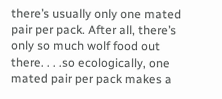there’s usually only one mated pair per pack. After all, there’s only so much wolf food out there. . . .so ecologically, one mated pair per pack makes a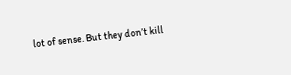lot of sense. But they don’t kill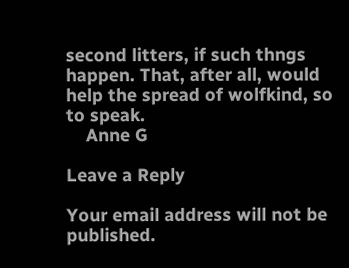second litters, if such thngs happen. That, after all, would help the spread of wolfkind, so to speak.
    Anne G

Leave a Reply

Your email address will not be published.